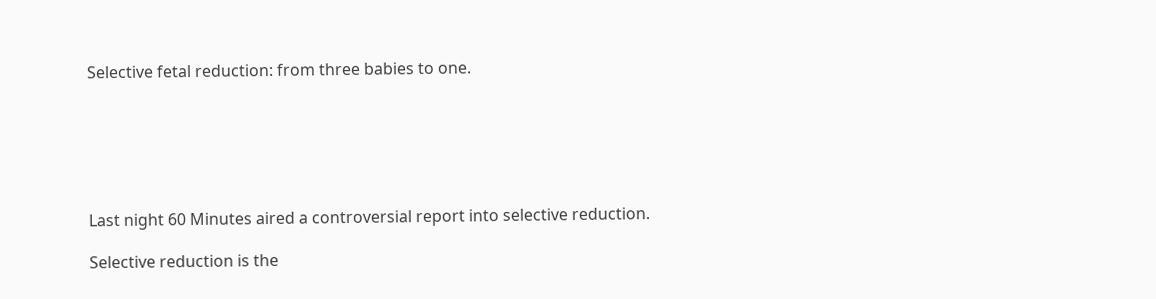Selective fetal reduction: from three babies to one.






Last night 60 Minutes aired a controversial report into selective reduction.

Selective reduction is the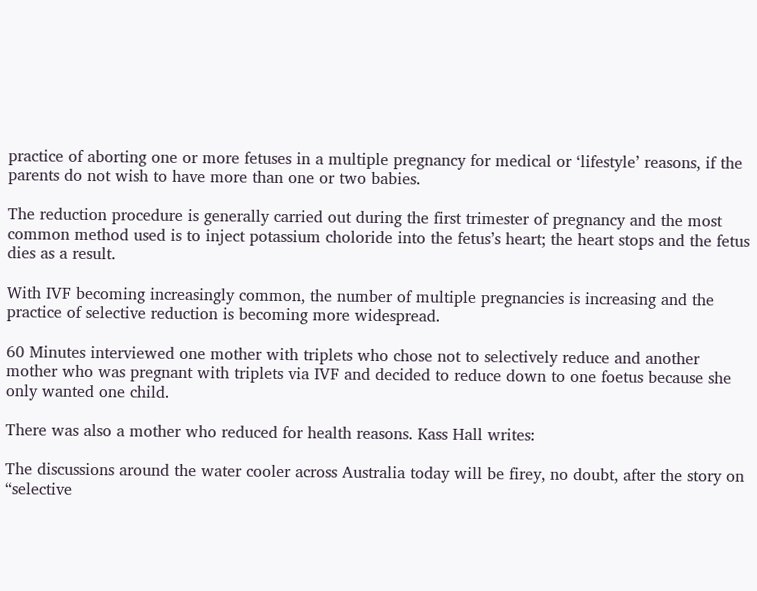practice of aborting one or more fetuses in a multiple pregnancy for medical or ‘lifestyle’ reasons, if the parents do not wish to have more than one or two babies.

The reduction procedure is generally carried out during the first trimester of pregnancy and the most common method used is to inject potassium choloride into the fetus’s heart; the heart stops and the fetus dies as a result.

With IVF becoming increasingly common, the number of multiple pregnancies is increasing and the practice of selective reduction is becoming more widespread.

60 Minutes interviewed one mother with triplets who chose not to selectively reduce and another mother who was pregnant with triplets via IVF and decided to reduce down to one foetus because she only wanted one child.

There was also a mother who reduced for health reasons. Kass Hall writes:

The discussions around the water cooler across Australia today will be firey, no doubt, after the story on “selective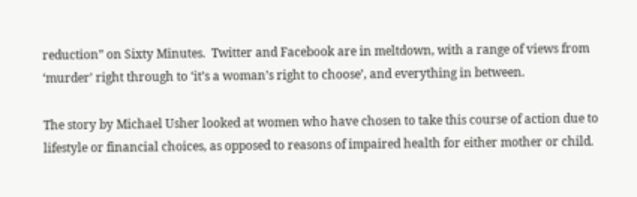reduction” on Sixty Minutes.  Twitter and Facebook are in meltdown, with a range of views from ‘murder’ right through to ‘it’s a woman’s right to choose’, and everything in between.

The story by Michael Usher looked at women who have chosen to take this course of action due to lifestyle or financial choices, as opposed to reasons of impaired health for either mother or child.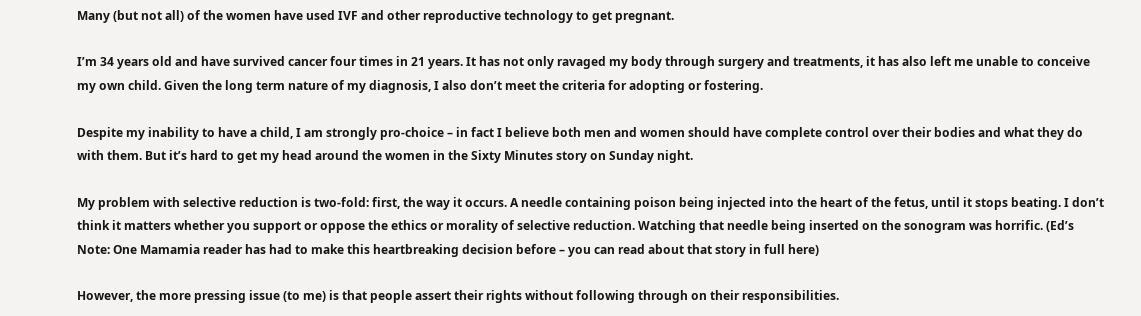Many (but not all) of the women have used IVF and other reproductive technology to get pregnant.

I’m 34 years old and have survived cancer four times in 21 years. It has not only ravaged my body through surgery and treatments, it has also left me unable to conceive my own child. Given the long term nature of my diagnosis, I also don’t meet the criteria for adopting or fostering.

Despite my inability to have a child, I am strongly pro-choice – in fact I believe both men and women should have complete control over their bodies and what they do with them. But it’s hard to get my head around the women in the Sixty Minutes story on Sunday night.

My problem with selective reduction is two-fold: first, the way it occurs. A needle containing poison being injected into the heart of the fetus, until it stops beating. I don’t think it matters whether you support or oppose the ethics or morality of selective reduction. Watching that needle being inserted on the sonogram was horrific. (Ed’s Note: One Mamamia reader has had to make this heartbreaking decision before – you can read about that story in full here)

However, the more pressing issue (to me) is that people assert their rights without following through on their responsibilities.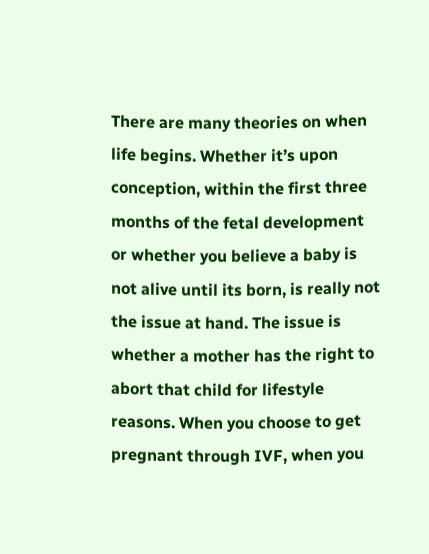There are many theories on when life begins. Whether it’s upon conception, within the first three months of the fetal development or whether you believe a baby is not alive until its born, is really not the issue at hand. The issue is whether a mother has the right to abort that child for lifestyle reasons. When you choose to get pregnant through IVF, when you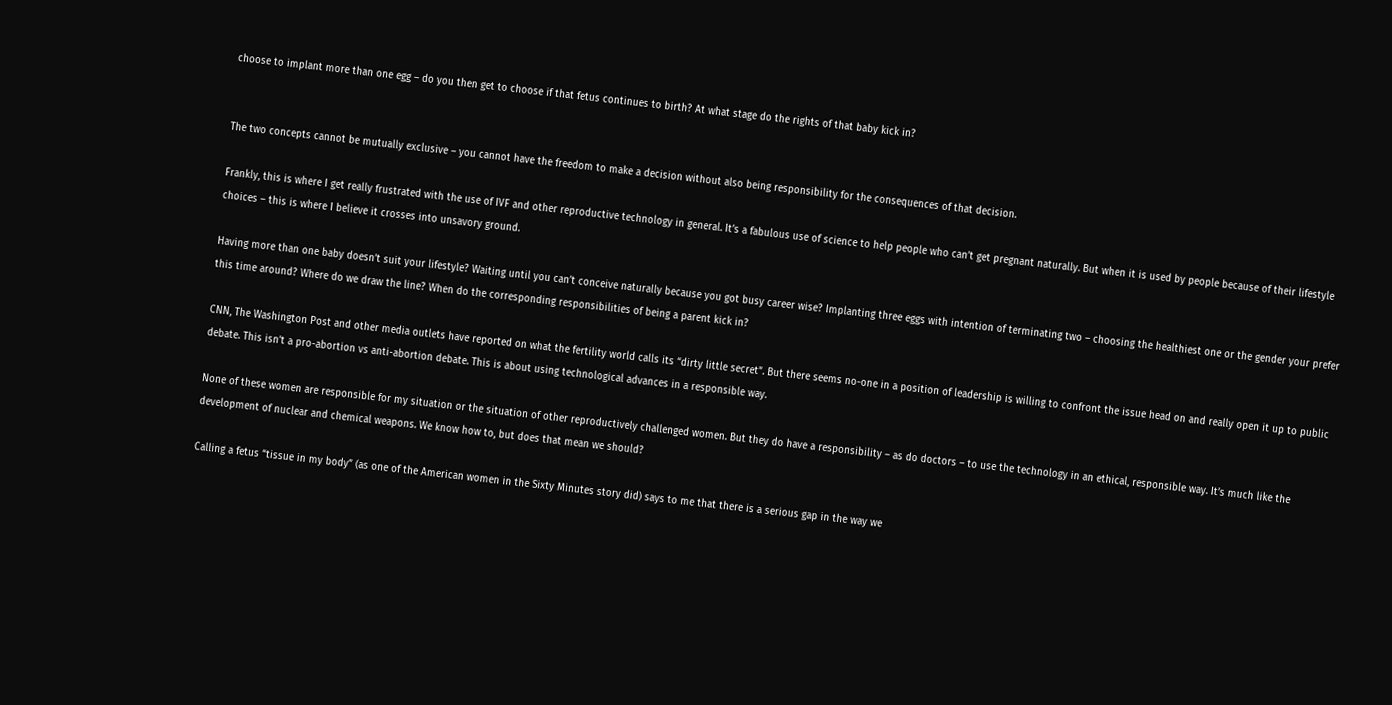choose to implant more than one egg – do you then get to choose if that fetus continues to birth? At what stage do the rights of that baby kick in?


The two concepts cannot be mutually exclusive – you cannot have the freedom to make a decision without also being responsibility for the consequences of that decision.

Frankly, this is where I get really frustrated with the use of IVF and other reproductive technology in general. It’s a fabulous use of science to help people who can’t get pregnant naturally. But when it is used by people because of their lifestyle choices – this is where I believe it crosses into unsavory ground.

Having more than one baby doesn’t suit your lifestyle? Waiting until you can’t conceive naturally because you got busy career wise? Implanting three eggs with intention of terminating two – choosing the healthiest one or the gender your prefer this time around? Where do we draw the line? When do the corresponding responsibilities of being a parent kick in?

CNN, The Washington Post and other media outlets have reported on what the fertility world calls its “dirty little secret”. But there seems no-one in a position of leadership is willing to confront the issue head on and really open it up to public debate. This isn’t a pro-abortion vs anti-abortion debate. This is about using technological advances in a responsible way.

None of these women are responsible for my situation or the situation of other reproductively challenged women. But they do have a responsibility – as do doctors – to use the technology in an ethical, responsible way. It’s much like the development of nuclear and chemical weapons. We know how to, but does that mean we should?

Calling a fetus “tissue in my body” (as one of the American women in the Sixty Minutes story did) says to me that there is a serious gap in the way we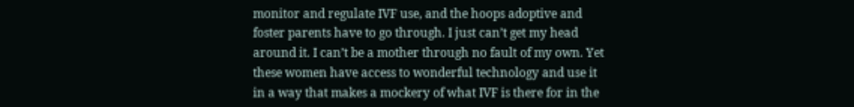monitor and regulate IVF use, and the hoops adoptive and foster parents have to go through. I just can’t get my head around it. I can’t be a mother through no fault of my own. Yet these women have access to wonderful technology and use it in a way that makes a mockery of what IVF is there for in the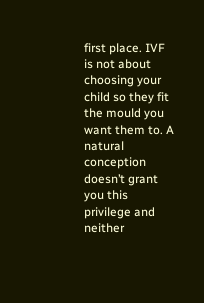first place. IVF is not about choosing your child so they fit the mould you want them to. A natural conception doesn’t grant you this privilege and neither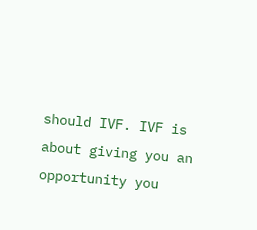should IVF. IVF is about giving you an opportunity you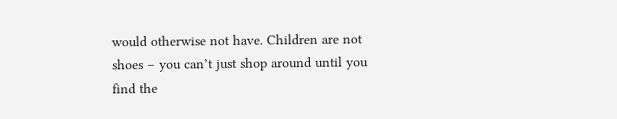would otherwise not have. Children are not shoes – you can’t just shop around until you find the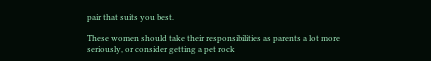pair that suits you best.

These women should take their responsibilities as parents a lot more seriously, or consider getting a pet rock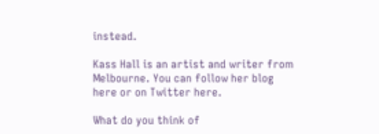instead.

Kass Hall is an artist and writer from Melbourne. You can follow her blog here or on Twitter here.

What do you think of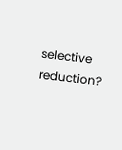selective reduction?